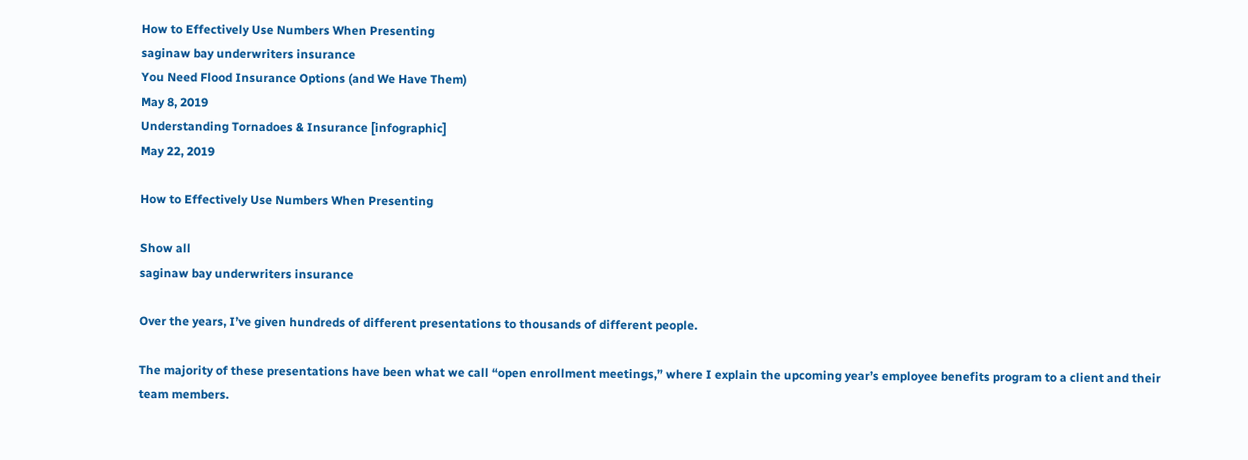How to Effectively Use Numbers When Presenting
saginaw bay underwriters insurance
You Need Flood Insurance Options (and We Have Them)
May 8, 2019
Understanding Tornadoes & Insurance [infographic]
May 22, 2019

How to Effectively Use Numbers When Presenting

Show all
saginaw bay underwriters insurance

Over the years, I’ve given hundreds of different presentations to thousands of different people.

The majority of these presentations have been what we call “open enrollment meetings,” where I explain the upcoming year’s employee benefits program to a client and their team members.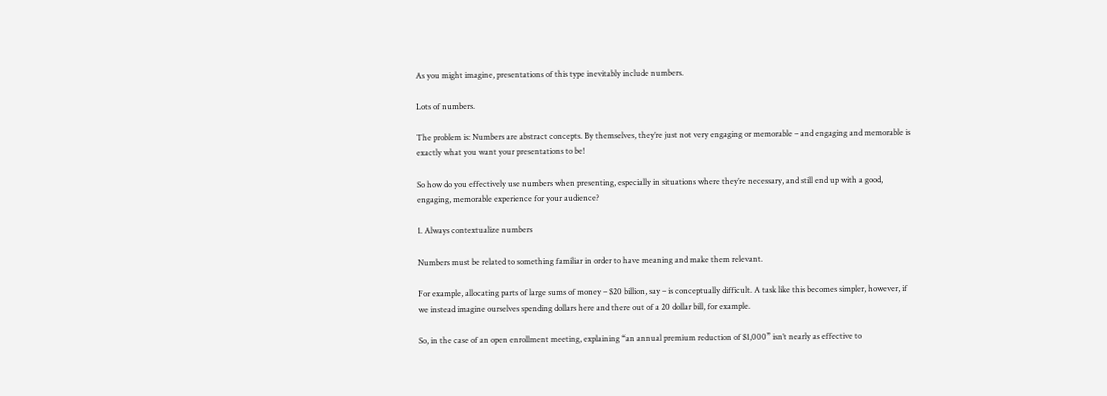As you might imagine, presentations of this type inevitably include numbers.

Lots of numbers.

The problem is: Numbers are abstract concepts. By themselves, they’re just not very engaging or memorable – and engaging and memorable is exactly what you want your presentations to be!

So how do you effectively use numbers when presenting, especially in situations where they’re necessary, and still end up with a good, engaging, memorable experience for your audience?

1. Always contextualize numbers

Numbers must be related to something familiar in order to have meaning and make them relevant.

For example, allocating parts of large sums of money – $20 billion, say – is conceptually difficult. A task like this becomes simpler, however, if we instead imagine ourselves spending dollars here and there out of a 20 dollar bill, for example.

So, in the case of an open enrollment meeting, explaining “an annual premium reduction of $1,000” isn’t nearly as effective to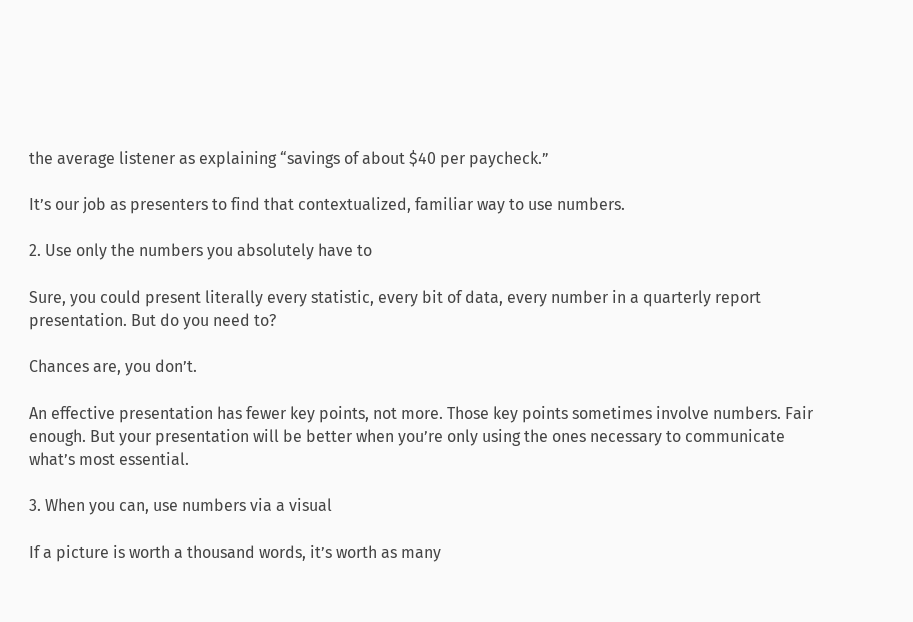the average listener as explaining “savings of about $40 per paycheck.”

It’s our job as presenters to find that contextualized, familiar way to use numbers.

2. Use only the numbers you absolutely have to

Sure, you could present literally every statistic, every bit of data, every number in a quarterly report presentation. But do you need to?

Chances are, you don’t.

An effective presentation has fewer key points, not more. Those key points sometimes involve numbers. Fair enough. But your presentation will be better when you’re only using the ones necessary to communicate what’s most essential.

3. When you can, use numbers via a visual

If a picture is worth a thousand words, it’s worth as many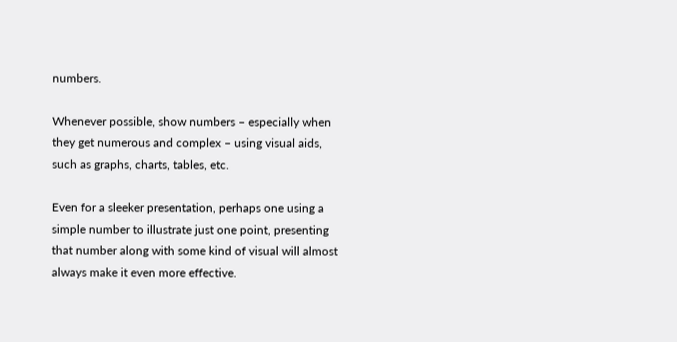numbers.

Whenever possible, show numbers – especially when they get numerous and complex – using visual aids, such as graphs, charts, tables, etc.

Even for a sleeker presentation, perhaps one using a simple number to illustrate just one point, presenting that number along with some kind of visual will almost always make it even more effective.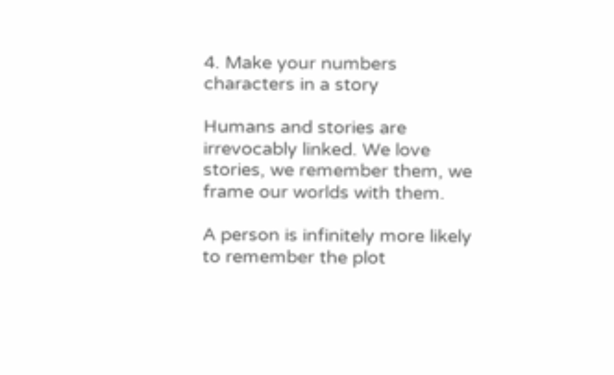4. Make your numbers characters in a story

Humans and stories are irrevocably linked. We love stories, we remember them, we frame our worlds with them.

A person is infinitely more likely to remember the plot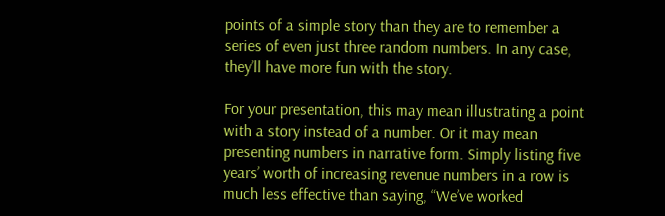points of a simple story than they are to remember a series of even just three random numbers. In any case, they’ll have more fun with the story.

For your presentation, this may mean illustrating a point with a story instead of a number. Or it may mean presenting numbers in narrative form. Simply listing five years’ worth of increasing revenue numbers in a row is much less effective than saying, “We’ve worked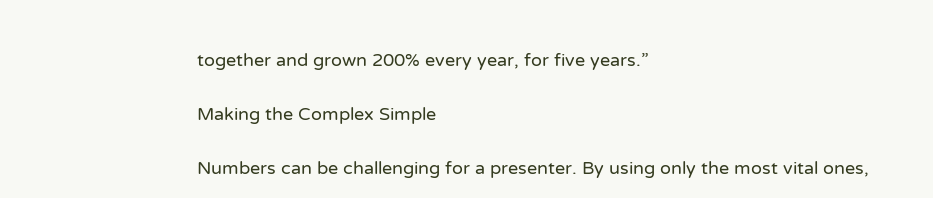together and grown 200% every year, for five years.”

Making the Complex Simple

Numbers can be challenging for a presenter. By using only the most vital ones,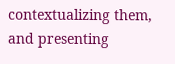contextualizing them, and presenting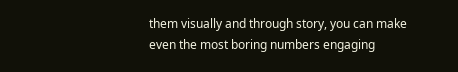them visually and through story, you can make even the most boring numbers engaging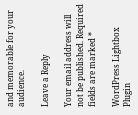and memorable for your audience.

Leave a Reply

Your email address will not be published. Required fields are marked *

WordPress Lightbox Plugin